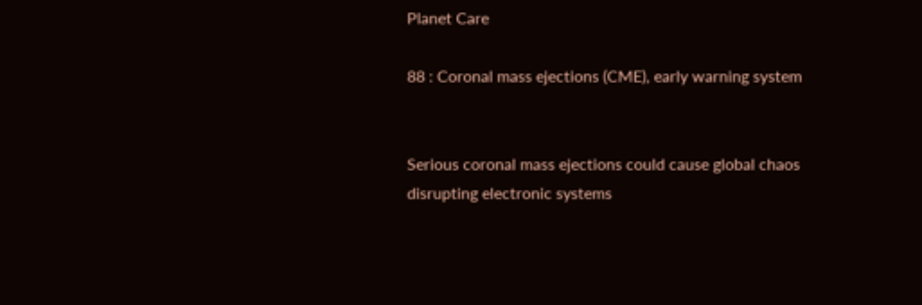Planet Care

88 : Coronal mass ejections (CME), early warning system


Serious coronal mass ejections could cause global chaos disrupting electronic systems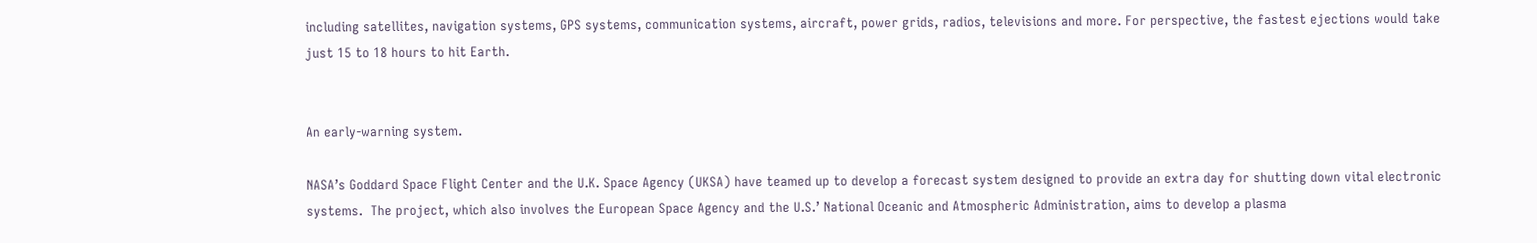including satellites, navigation systems, GPS systems, communication systems, aircraft, power grids, radios, televisions and more. For perspective, the fastest ejections would take just 15 to 18 hours to hit Earth.


An early-warning system.

NASA’s Goddard Space Flight Center and the U.K. Space Agency (UKSA) have teamed up to develop a forecast system designed to provide an extra day for shutting down vital electronic systems.  The project, which also involves the European Space Agency and the U.S.’ National Oceanic and Atmospheric Administration, aims to develop a plasma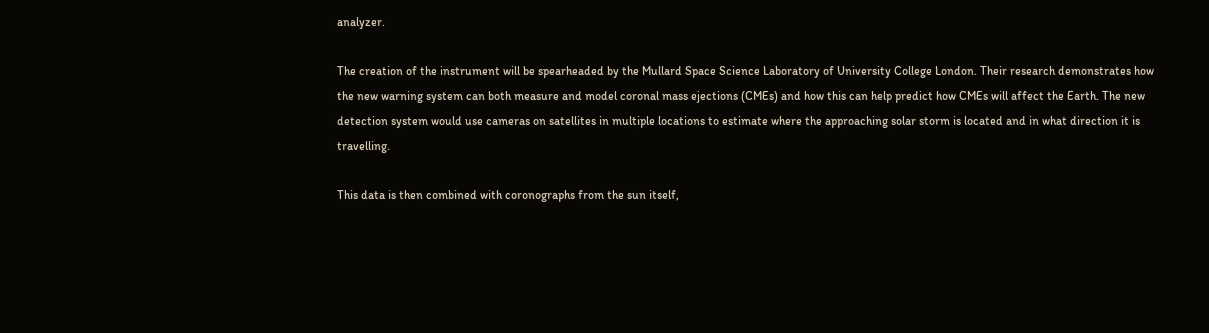analyzer.

The creation of the instrument will be spearheaded by the Mullard Space Science Laboratory of University College London. Their research demonstrates how the new warning system can both measure and model coronal mass ejections (CMEs) and how this can help predict how CMEs will affect the Earth. The new detection system would use cameras on satellites in multiple locations to estimate where the approaching solar storm is located and in what direction it is travelling.

This data is then combined with coronographs from the sun itself,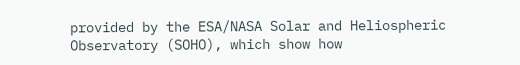provided by the ESA/NASA Solar and Heliospheric Observatory (SOHO), which show how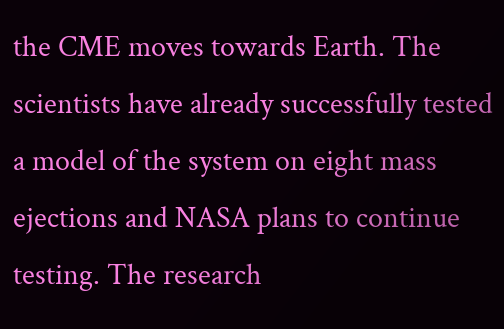the CME moves towards Earth. The scientists have already successfully tested a model of the system on eight mass ejections and NASA plans to continue testing. The research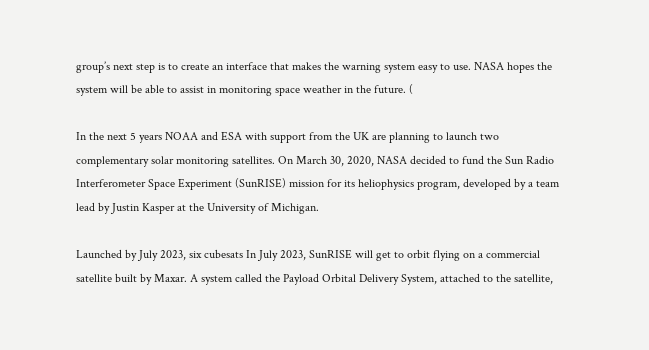group’s next step is to create an interface that makes the warning system easy to use. NASA hopes the system will be able to assist in monitoring space weather in the future. (

In the next 5 years NOAA and ESA with support from the UK are planning to launch two complementary solar monitoring satellites. On March 30, 2020, NASA decided to fund the Sun Radio Interferometer Space Experiment (SunRISE) mission for its heliophysics program, developed by a team lead by Justin Kasper at the University of Michigan.

Launched by July 2023, six cubesats In July 2023, SunRISE will get to orbit flying on a commercial satellite built by Maxar. A system called the Payload Orbital Delivery System, attached to the satellite,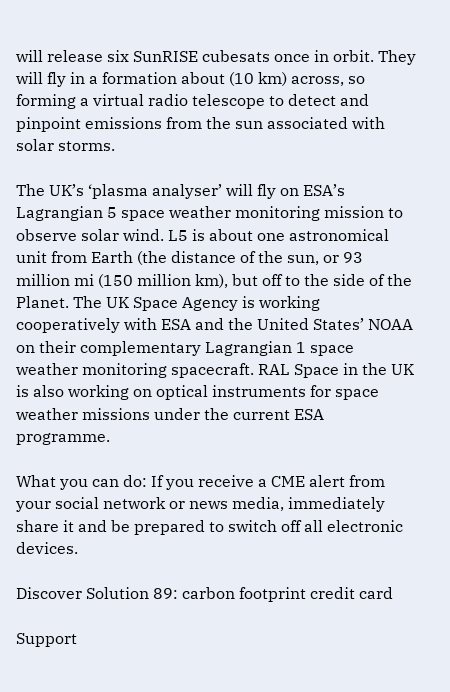will release six SunRISE cubesats once in orbit. They will fly in a formation about (10 km) across, so forming a virtual radio telescope to detect and pinpoint emissions from the sun associated with solar storms.

The UK’s ‘plasma analyser’ will fly on ESA’s Lagrangian 5 space weather monitoring mission to observe solar wind. L5 is about one astronomical unit from Earth (the distance of the sun, or 93 million mi (150 million km), but off to the side of the Planet. The UK Space Agency is working cooperatively with ESA and the United States’ NOAA on their complementary Lagrangian 1 space weather monitoring spacecraft. RAL Space in the UK is also working on optical instruments for space weather missions under the current ESA programme.

What you can do: If you receive a CME alert from your social network or news media, immediately share it and be prepared to switch off all electronic devices.

Discover Solution 89: carbon footprint credit card

Support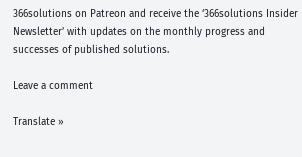366solutions on Patreon and receive the ‘366solutions Insider Newsletter’ with updates on the monthly progress and successes of published solutions.

Leave a comment

Translate »